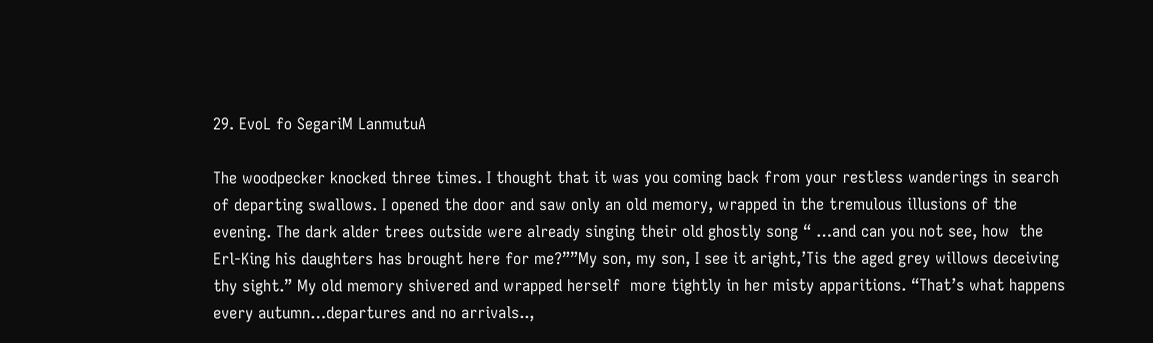29. EvoL fo SegariM LanmutuA

The woodpecker knocked three times. I thought that it was you coming back from your restless wanderings in search of departing swallows. I opened the door and saw only an old memory, wrapped in the tremulous illusions of the evening. The dark alder trees outside were already singing their old ghostly song “ …and can you not see, how  the Erl-King his daughters has brought here for me?””My son, my son, I see it aright,’Tis the aged grey willows deceiving thy sight.” My old memory shivered and wrapped herself  more tightly in her misty apparitions. “That’s what happens every autumn…departures and no arrivals..,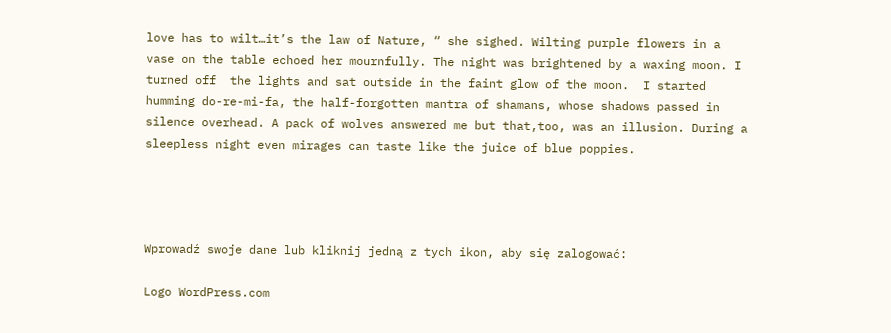love has to wilt…it’s the law of Nature, “ she sighed. Wilting purple flowers in a vase on the table echoed her mournfully. The night was brightened by a waxing moon. I turned off  the lights and sat outside in the faint glow of the moon.  I started humming do-re-mi-fa, the half-forgotten mantra of shamans, whose shadows passed in silence overhead. A pack of wolves answered me but that,too, was an illusion. During a sleepless night even mirages can taste like the juice of blue poppies.




Wprowadź swoje dane lub kliknij jedną z tych ikon, aby się zalogować:

Logo WordPress.com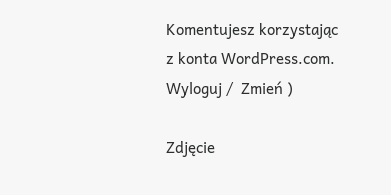Komentujesz korzystając z konta WordPress.com. Wyloguj /  Zmień )

Zdjęcie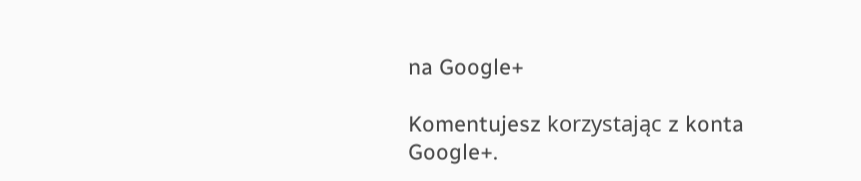na Google+

Komentujesz korzystając z konta Google+.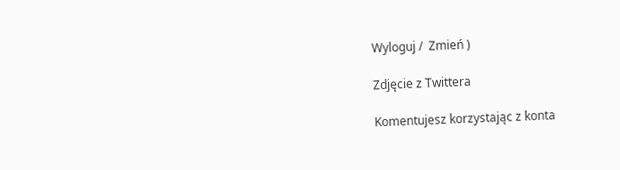Wyloguj /  Zmień )

Zdjęcie z Twittera

Komentujesz korzystając z konta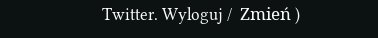Twitter. Wyloguj /  Zmień )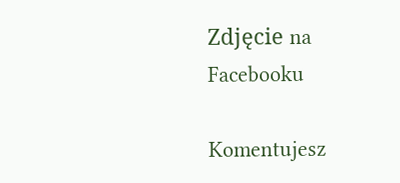Zdjęcie na Facebooku

Komentujesz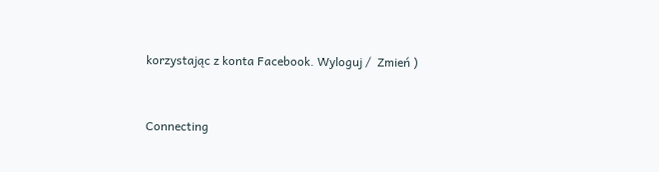korzystając z konta Facebook. Wyloguj /  Zmień )


Connecting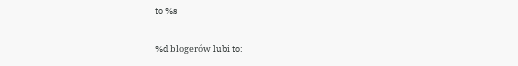to %s

%d blogerów lubi to: